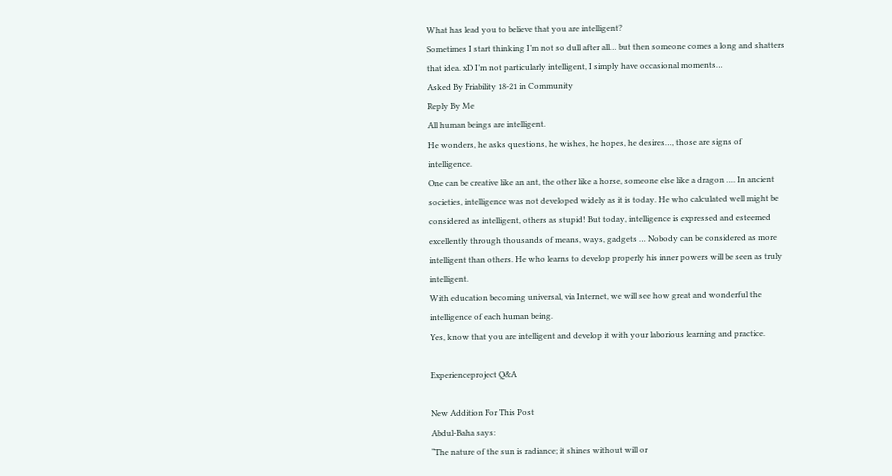What has lead you to believe that you are intelligent?
Sometimes I start thinking I’m not so dull after all… but then someone comes a long and shatters that idea. xD I’m not particularly intelligent, I simply have occasional moments…
Asked By Friability 18-21 in Community
Reply By Me
All human beings are intelligent.
He wonders, he asks questions, he wishes, he hopes, he desires…, those are signs of intelligence.
One can be creative like an ant, the other like a horse, someone else like a dragon …. In ancient societies, intelligence was not developed widely as it is today. He who calculated well might be considered as intelligent, others as stupid! But today, intelligence is expressed and esteemed excellently through thousands of means, ways, gadgets … Nobody can be considered as more intelligent than others. He who learns to develop properly his inner powers will be seen as truly intelligent.
With education becoming universal, via Internet, we will see how great and wonderful the intelligence of each human being.
Yes, know that you are intelligent and develop it with your laborious learning and practice.

Experienceproject Q&A

New Addition For This Post
Abdul-Baha says:
“The nature of the sun is radiance; it shines without will or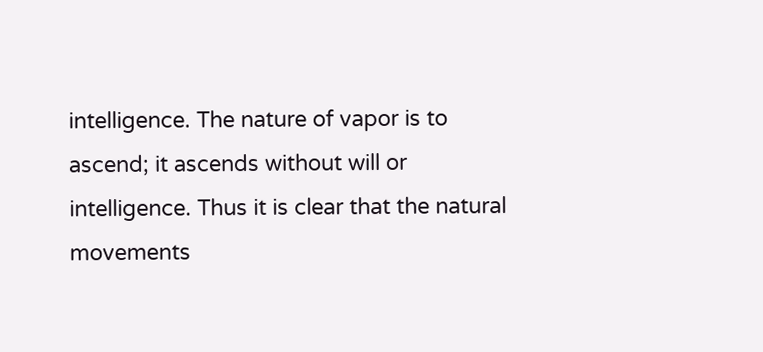intelligence. The nature of vapor is to ascend; it ascends without will or intelligence. Thus it is clear that the natural movements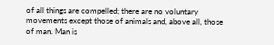of all things are compelled; there are no voluntary movements except those of animals and, above all, those of man. Man is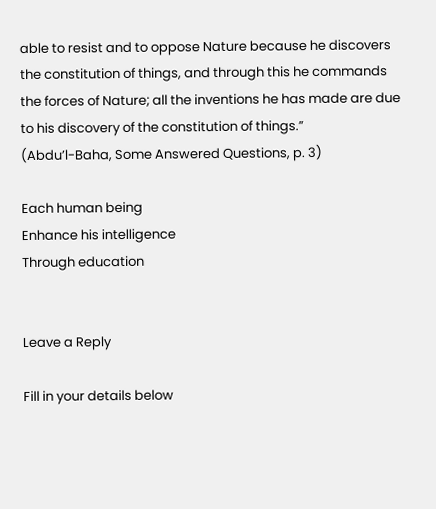able to resist and to oppose Nature because he discovers the constitution of things, and through this he commands the forces of Nature; all the inventions he has made are due to his discovery of the constitution of things.”
(Abdu’l-Baha, Some Answered Questions, p. 3)

Each human being
Enhance his intelligence
Through education


Leave a Reply

Fill in your details below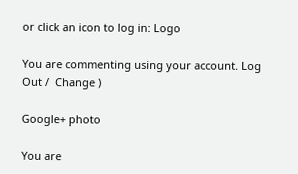or click an icon to log in: Logo

You are commenting using your account. Log Out /  Change )

Google+ photo

You are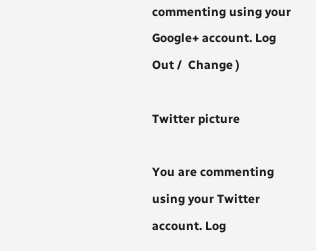commenting using your Google+ account. Log Out /  Change )

Twitter picture

You are commenting using your Twitter account. Log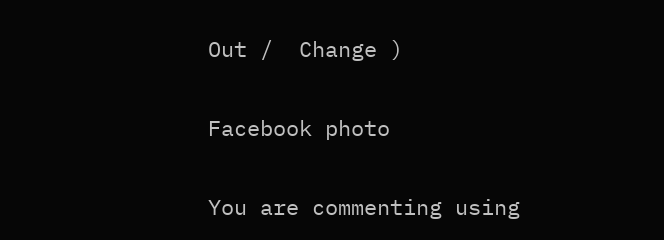Out /  Change )

Facebook photo

You are commenting using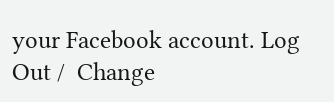your Facebook account. Log Out /  Change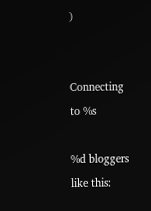)


Connecting to %s

%d bloggers like this: